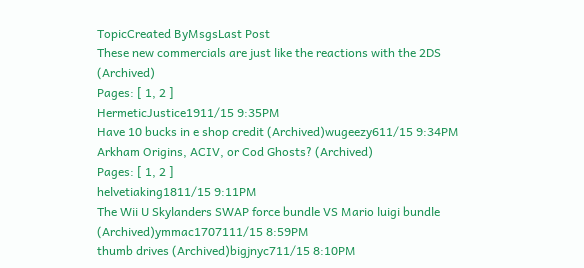TopicCreated ByMsgsLast Post
These new commercials are just like the reactions with the 2DS (Archived)
Pages: [ 1, 2 ]
HermeticJustice1911/15 9:35PM
Have 10 bucks in e shop credit (Archived)wugeezy611/15 9:34PM
Arkham Origins, ACIV, or Cod Ghosts? (Archived)
Pages: [ 1, 2 ]
helvetiaking1811/15 9:11PM
The Wii U Skylanders SWAP force bundle VS Mario luigi bundle (Archived)ymmac1707111/15 8:59PM
thumb drives (Archived)bigjnyc711/15 8:10PM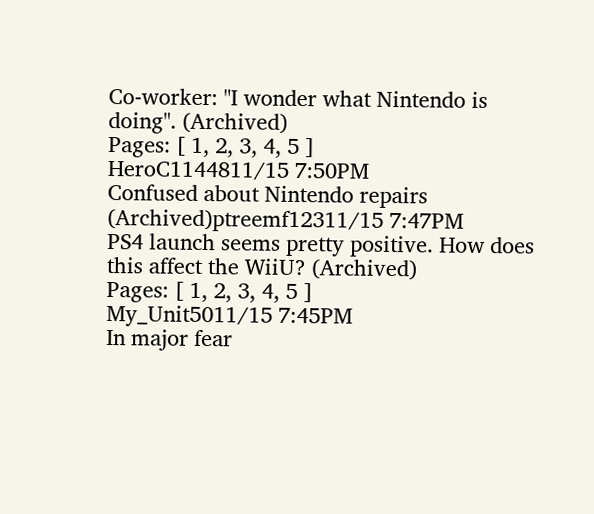Co-worker: "I wonder what Nintendo is doing". (Archived)
Pages: [ 1, 2, 3, 4, 5 ]
HeroC1144811/15 7:50PM
Confused about Nintendo repairs (Archived)ptreemf12311/15 7:47PM
PS4 launch seems pretty positive. How does this affect the WiiU? (Archived)
Pages: [ 1, 2, 3, 4, 5 ]
My_Unit5011/15 7:45PM
In major fear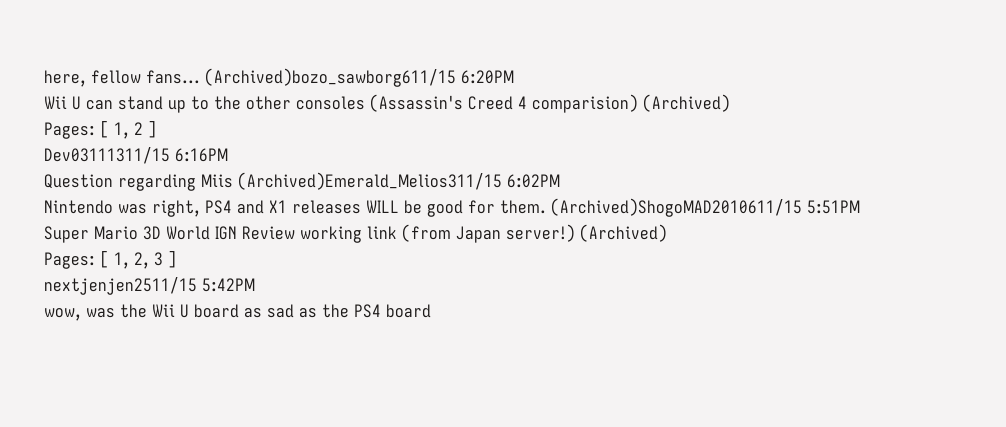here, fellow fans... (Archived)bozo_sawborg611/15 6:20PM
Wii U can stand up to the other consoles (Assassin's Creed 4 comparision) (Archived)
Pages: [ 1, 2 ]
Dev03111311/15 6:16PM
Question regarding Miis (Archived)Emerald_Melios311/15 6:02PM
Nintendo was right, PS4 and X1 releases WILL be good for them. (Archived)ShogoMAD2010611/15 5:51PM
Super Mario 3D World IGN Review working link (from Japan server!) (Archived)
Pages: [ 1, 2, 3 ]
nextjenjen2511/15 5:42PM
wow, was the Wii U board as sad as the PS4 board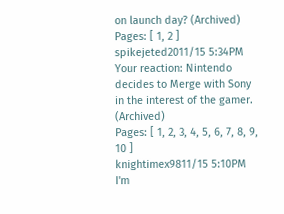on launch day? (Archived)
Pages: [ 1, 2 ]
spikejeted2011/15 5:34PM
Your reaction: Nintendo decides to Merge with Sony in the interest of the gamer. (Archived)
Pages: [ 1, 2, 3, 4, 5, 6, 7, 8, 9, 10 ]
knightimex9811/15 5:10PM
I'm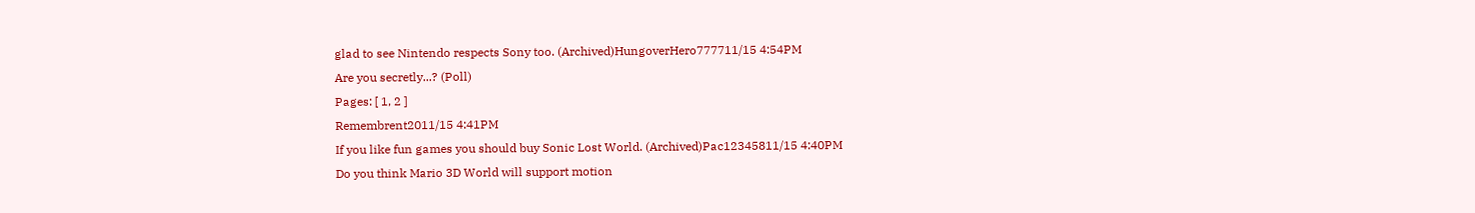glad to see Nintendo respects Sony too. (Archived)HungoverHero777711/15 4:54PM
Are you secretly...? (Poll)
Pages: [ 1, 2 ]
Remembrent2011/15 4:41PM
If you like fun games you should buy Sonic Lost World. (Archived)Pac12345811/15 4:40PM
Do you think Mario 3D World will support motion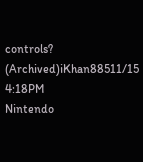controls? (Archived)iKhan88511/15 4:18PM
Nintendo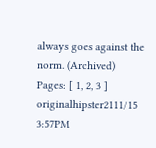always goes against the norm. (Archived)
Pages: [ 1, 2, 3 ]
originalhipster2111/15 3:57PM